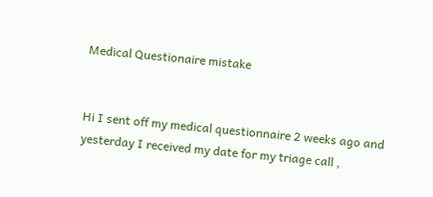Medical Questionaire mistake


Hi I sent off my medical questionnaire 2 weeks ago and yesterday I received my date for my triage call ,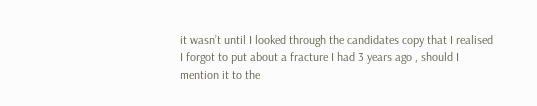it wasn’t until I looked through the candidates copy that I realised I forgot to put about a fracture I had 3 years ago , should I mention it to the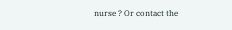nurse ? Or contact the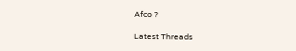Afco ?

Latest Threads